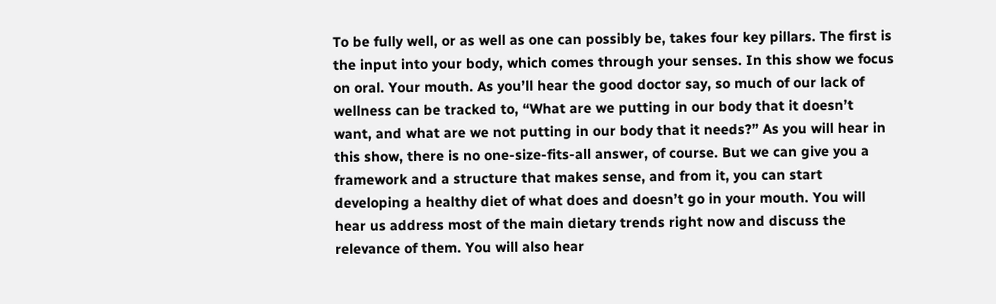To be fully well, or as well as one can possibly be, takes four key pillars. The first is the input into your body, which comes through your senses. In this show we focus on oral. Your mouth. As you’ll hear the good doctor say, so much of our lack of wellness can be tracked to, “What are we putting in our body that it doesn’t want, and what are we not putting in our body that it needs?” As you will hear in this show, there is no one-size-fits-all answer, of course. But we can give you a framework and a structure that makes sense, and from it, you can start developing a healthy diet of what does and doesn’t go in your mouth. You will hear us address most of the main dietary trends right now and discuss the relevance of them. You will also hear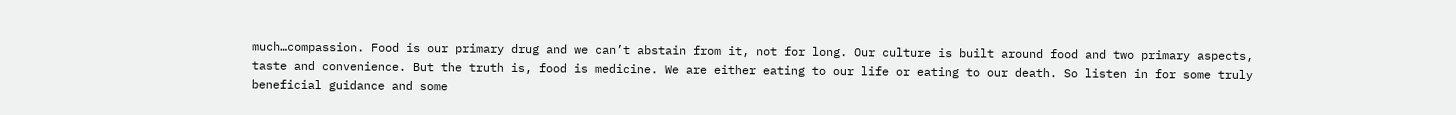much…compassion. Food is our primary drug and we can’t abstain from it, not for long. Our culture is built around food and two primary aspects, taste and convenience. But the truth is, food is medicine. We are either eating to our life or eating to our death. So listen in for some truly beneficial guidance and some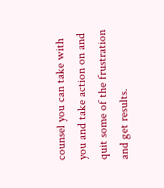counsel you can take with you and take action on and quit some of the frustration and get results.